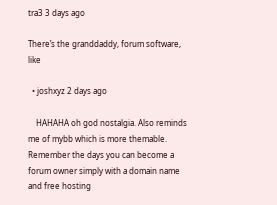tra3 3 days ago

There’s the granddaddy, forum software, like

  • joshxyz 2 days ago

    HAHAHA oh god nostalgia. Also reminds me of mybb which is more themable. Remember the days you can become a forum owner simply with a domain name and free hosting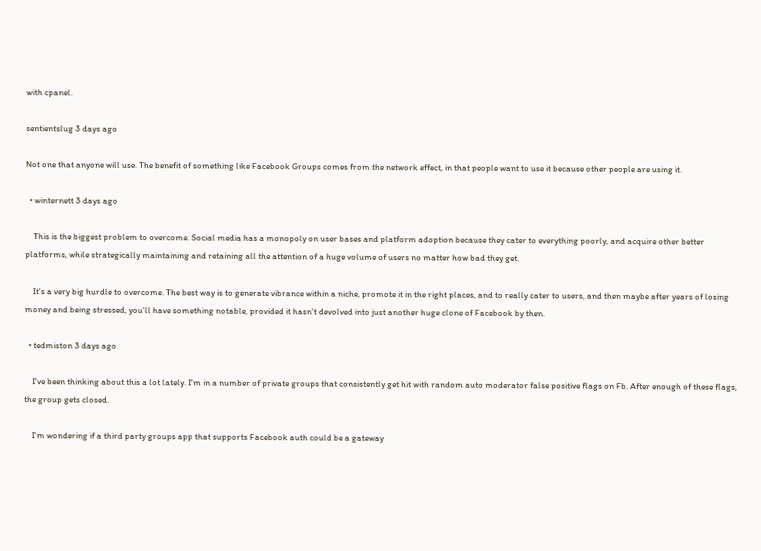with cpanel.

sentientslug 3 days ago

Not one that anyone will use. The benefit of something like Facebook Groups comes from the network effect, in that people want to use it because other people are using it.

  • winternett 3 days ago

    This is the biggest problem to overcome. Social media has a monopoly on user bases and platform adoption because they cater to everything poorly, and acquire other better platforms, while strategically maintaining and retaining all the attention of a huge volume of users no matter how bad they get.

    It's a very big hurdle to overcome. The best way is to generate vibrance within a niche, promote it in the right places, and to really cater to users, and then maybe after years of losing money and being stressed, you'll have something notable, provided it hasn't devolved into just another huge clone of Facebook by then.

  • tedmiston 3 days ago

    I've been thinking about this a lot lately. I'm in a number of private groups that consistently get hit with random auto moderator false positive flags on Fb. After enough of these flags, the group gets closed.

    I'm wondering if a third party groups app that supports Facebook auth could be a gateway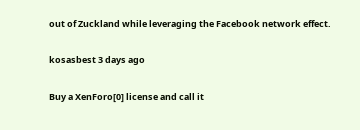out of Zuckland while leveraging the Facebook network effect.

kosasbest 3 days ago

Buy a XenForo[0] license and call it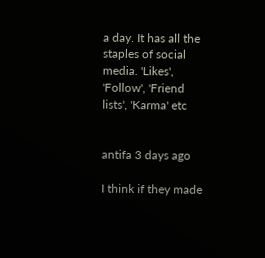a day. It has all the staples of social media. 'Likes', 'Follow', 'Friend lists', 'Karma' etc


antifa 3 days ago

I think if they made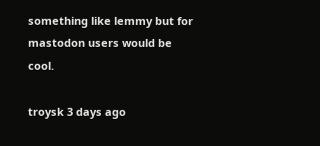something like lemmy but for mastodon users would be cool.

troysk 3 days ago